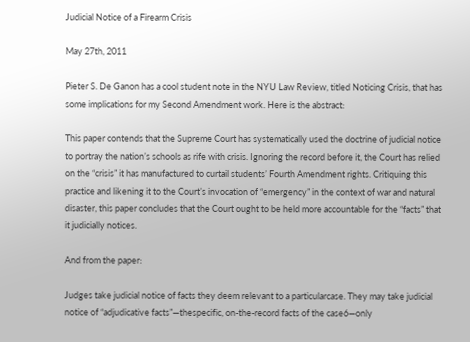Judicial Notice of a Firearm Crisis

May 27th, 2011

Pieter S. De Ganon has a cool student note in the NYU Law Review, titled Noticing Crisis, that has some implications for my Second Amendment work. Here is the abstract:

This paper contends that the Supreme Court has systematically used the doctrine of judicial notice to portray the nation’s schools as rife with crisis. Ignoring the record before it, the Court has relied on the “crisis” it has manufactured to curtail students’ Fourth Amendment rights. Critiquing this practice and likening it to the Court’s invocation of “emergency” in the context of war and natural disaster, this paper concludes that the Court ought to be held more accountable for the “facts” that it judicially notices.

And from the paper:

Judges take judicial notice of facts they deem relevant to a particularcase. They may take judicial notice of “adjudicative facts”—thespecific, on-the-record facts of the case6—only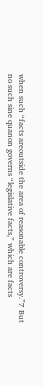when such “facts areoutside the area of reasonable controversy.”7 But no such sine quanon governs “legislative facts,” which are facts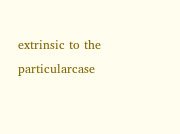extrinsic to the particularcase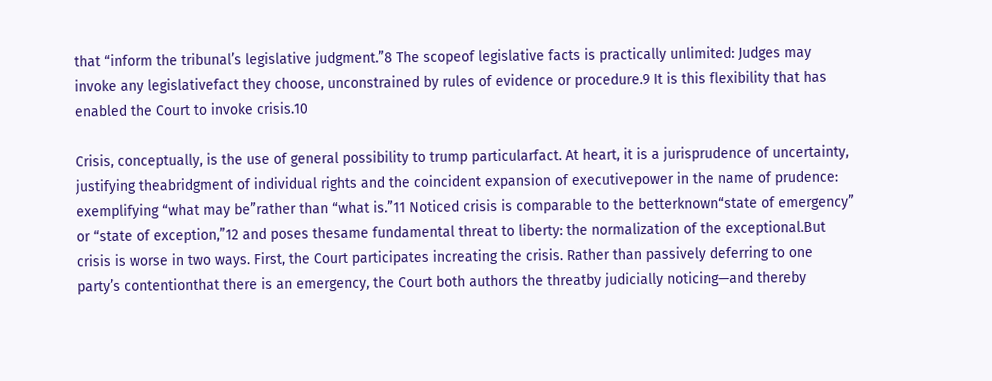that “inform the tribunal’s legislative judgment.”8 The scopeof legislative facts is practically unlimited: Judges may invoke any legislativefact they choose, unconstrained by rules of evidence or procedure.9 It is this flexibility that has enabled the Court to invoke crisis.10

Crisis, conceptually, is the use of general possibility to trump particularfact. At heart, it is a jurisprudence of uncertainty, justifying theabridgment of individual rights and the coincident expansion of executivepower in the name of prudence: exemplifying “what may be”rather than “what is.”11 Noticed crisis is comparable to the betterknown“state of emergency” or “state of exception,”12 and poses thesame fundamental threat to liberty: the normalization of the exceptional.But crisis is worse in two ways. First, the Court participates increating the crisis. Rather than passively deferring to one party’s contentionthat there is an emergency, the Court both authors the threatby judicially noticing—and thereby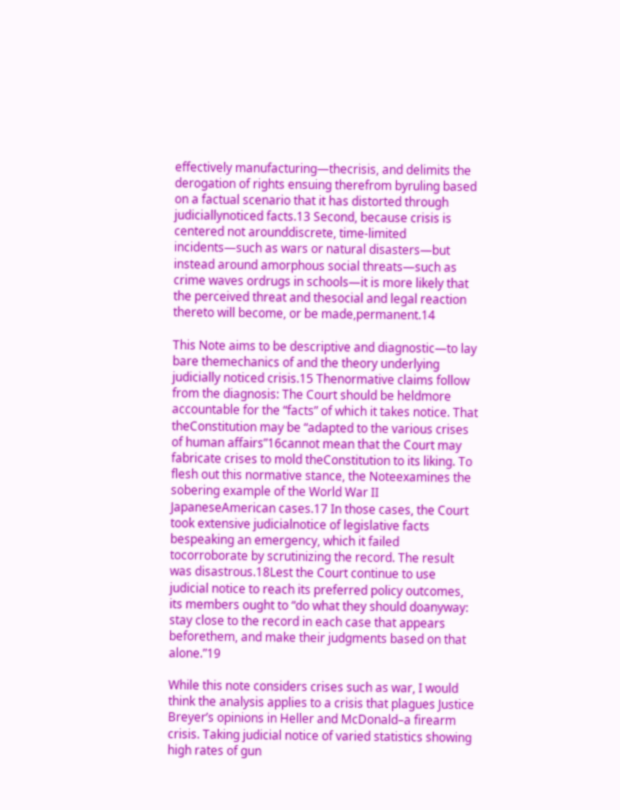effectively manufacturing—thecrisis, and delimits the derogation of rights ensuing therefrom byruling based on a factual scenario that it has distorted through judiciallynoticed facts.13 Second, because crisis is centered not arounddiscrete, time-limited incidents—such as wars or natural disasters—but instead around amorphous social threats—such as crime waves ordrugs in schools—it is more likely that the perceived threat and thesocial and legal reaction thereto will become, or be made,permanent.14

This Note aims to be descriptive and diagnostic—to lay bare themechanics of and the theory underlying judicially noticed crisis.15 Thenormative claims follow from the diagnosis: The Court should be heldmore accountable for the “facts” of which it takes notice. That theConstitution may be “adapted to the various crises of human affairs”16cannot mean that the Court may fabricate crises to mold theConstitution to its liking. To flesh out this normative stance, the Noteexamines the sobering example of the World War II JapaneseAmerican cases.17 In those cases, the Court took extensive judicialnotice of legislative facts bespeaking an emergency, which it failed tocorroborate by scrutinizing the record. The result was disastrous.18Lest the Court continue to use judicial notice to reach its preferred policy outcomes, its members ought to “do what they should doanyway: stay close to the record in each case that appears beforethem, and make their judgments based on that alone.”19

While this note considers crises such as war, I would think the analysis applies to a crisis that plagues Justice Breyer’s opinions in Heller and McDonald–a firearm crisis. Taking judicial notice of varied statistics showing high rates of gun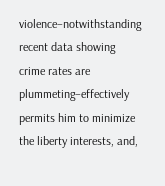violence–notwithstanding recent data showing crime rates are plummeting–effectively permits him to minimize the liberty interests, and,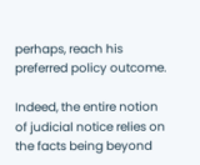perhaps, reach his preferred policy outcome.

Indeed, the entire notion of judicial notice relies on the facts being beyond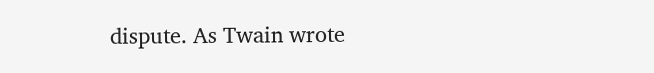dispute. As Twain wrote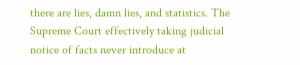there are lies, damn lies, and statistics. The Supreme Court effectively taking judicial notice of facts never introduce at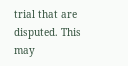trial that are disputed. This may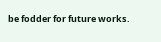be fodder for future works.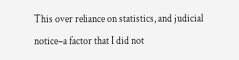This over reliance on statistics, and judicial notice–a factor that I did not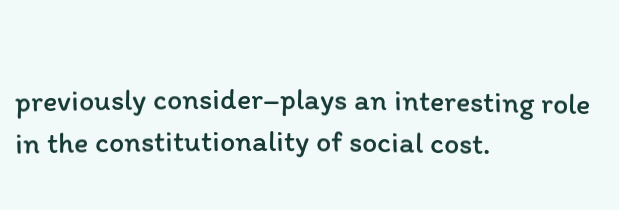previously consider–plays an interesting role in the constitutionality of social cost.